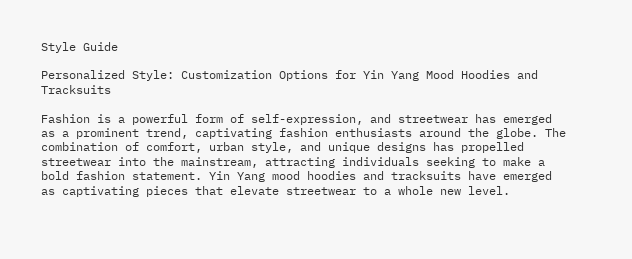Style Guide

Personalized Style: Customization Options for Yin Yang Mood Hoodies and Tracksuits

Fashion is a powerful form of self-expression, and streetwear has emerged as a prominent trend, captivating fashion enthusiasts around the globe. The combination of comfort, urban style, and unique designs has propelled streetwear into the mainstream, attracting individuals seeking to make a bold fashion statement. Yin Yang mood hoodies and tracksuits have emerged as captivating pieces that elevate streetwear to a whole new level.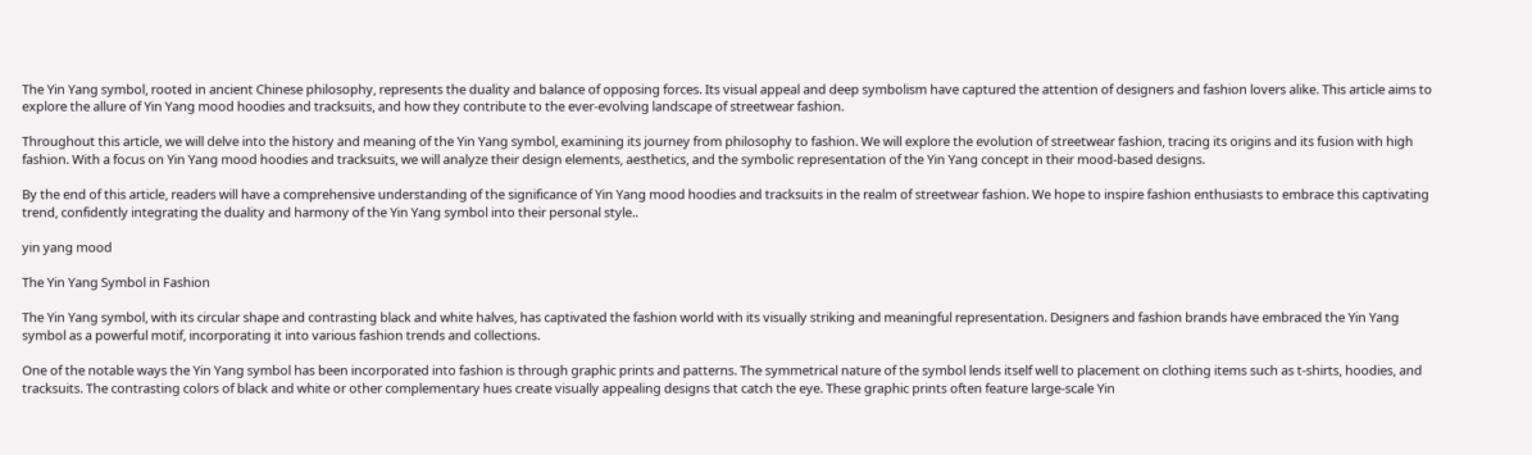The Yin Yang symbol, rooted in ancient Chinese philosophy, represents the duality and balance of opposing forces. Its visual appeal and deep symbolism have captured the attention of designers and fashion lovers alike. This article aims to explore the allure of Yin Yang mood hoodies and tracksuits, and how they contribute to the ever-evolving landscape of streetwear fashion.

Throughout this article, we will delve into the history and meaning of the Yin Yang symbol, examining its journey from philosophy to fashion. We will explore the evolution of streetwear fashion, tracing its origins and its fusion with high fashion. With a focus on Yin Yang mood hoodies and tracksuits, we will analyze their design elements, aesthetics, and the symbolic representation of the Yin Yang concept in their mood-based designs.

By the end of this article, readers will have a comprehensive understanding of the significance of Yin Yang mood hoodies and tracksuits in the realm of streetwear fashion. We hope to inspire fashion enthusiasts to embrace this captivating trend, confidently integrating the duality and harmony of the Yin Yang symbol into their personal style..

yin yang mood

The Yin Yang Symbol in Fashion

The Yin Yang symbol, with its circular shape and contrasting black and white halves, has captivated the fashion world with its visually striking and meaningful representation. Designers and fashion brands have embraced the Yin Yang symbol as a powerful motif, incorporating it into various fashion trends and collections.

One of the notable ways the Yin Yang symbol has been incorporated into fashion is through graphic prints and patterns. The symmetrical nature of the symbol lends itself well to placement on clothing items such as t-shirts, hoodies, and tracksuits. The contrasting colors of black and white or other complementary hues create visually appealing designs that catch the eye. These graphic prints often feature large-scale Yin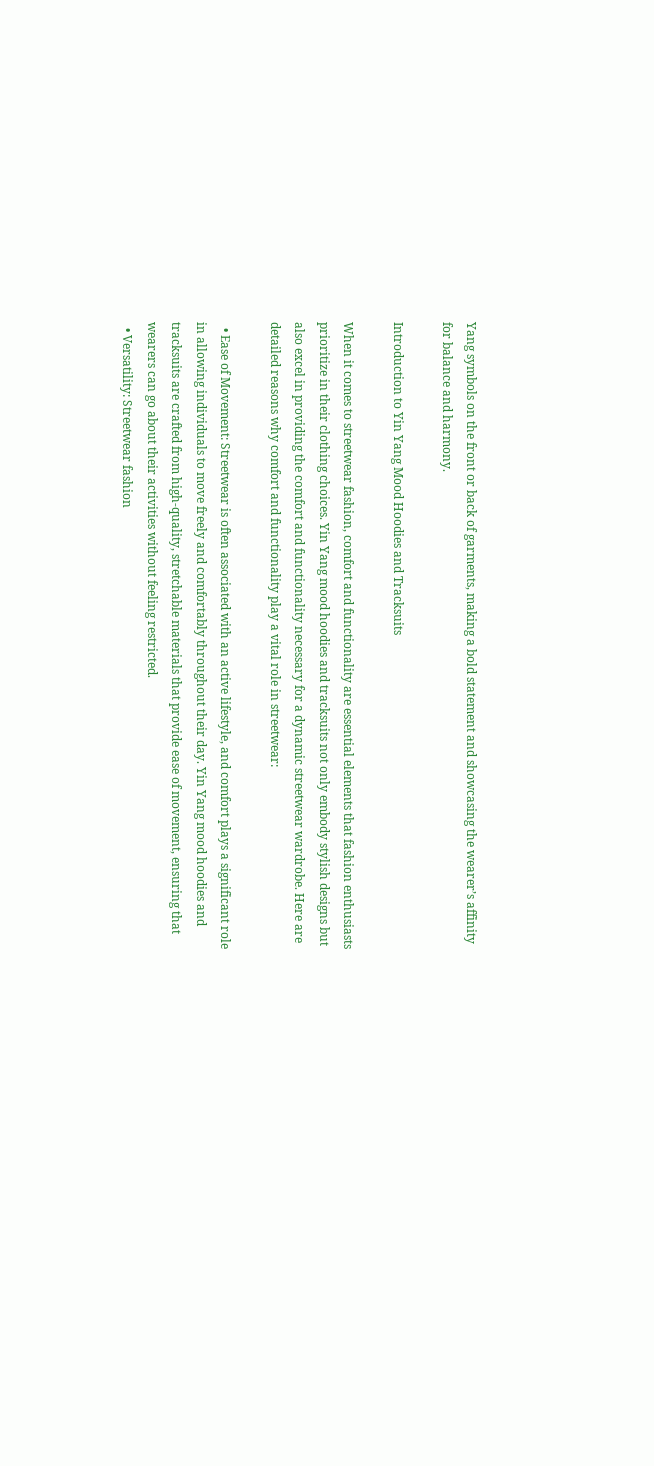Yang symbols on the front or back of garments, making a bold statement and showcasing the wearer’s affinity for balance and harmony.

Introduction to Yin Yang Mood Hoodies and Tracksuits

When it comes to streetwear fashion, comfort and functionality are essential elements that fashion enthusiasts prioritize in their clothing choices. Yin Yang mood hoodies and tracksuits not only embody stylish designs but also excel in providing the comfort and functionality necessary for a dynamic streetwear wardrobe. Here are detailed reasons why comfort and functionality play a vital role in streetwear:

  • Ease of Movement: Streetwear is often associated with an active lifestyle, and comfort plays a significant role in allowing individuals to move freely and comfortably throughout their day. Yin Yang mood hoodies and tracksuits are crafted from high-quality, stretchable materials that provide ease of movement, ensuring that wearers can go about their activities without feeling restricted.
  • Versatility: Streetwear fashion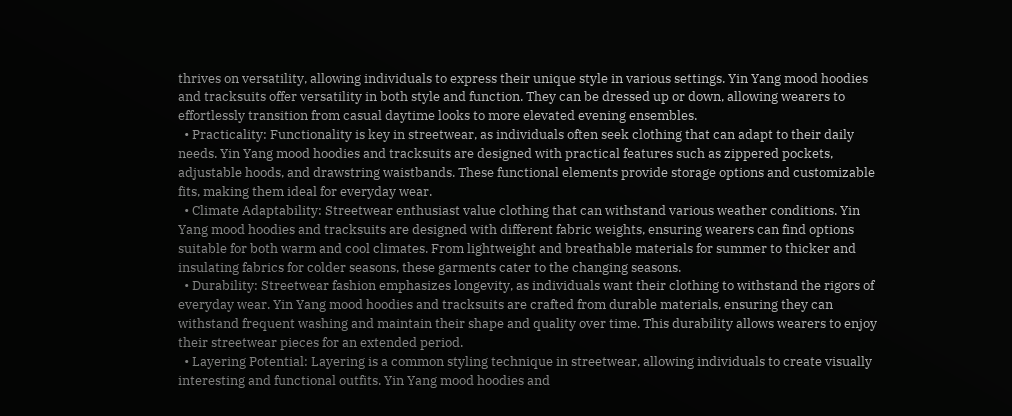thrives on versatility, allowing individuals to express their unique style in various settings. Yin Yang mood hoodies and tracksuits offer versatility in both style and function. They can be dressed up or down, allowing wearers to effortlessly transition from casual daytime looks to more elevated evening ensembles.
  • Practicality: Functionality is key in streetwear, as individuals often seek clothing that can adapt to their daily needs. Yin Yang mood hoodies and tracksuits are designed with practical features such as zippered pockets, adjustable hoods, and drawstring waistbands. These functional elements provide storage options and customizable fits, making them ideal for everyday wear.
  • Climate Adaptability: Streetwear enthusiast value clothing that can withstand various weather conditions. Yin Yang mood hoodies and tracksuits are designed with different fabric weights, ensuring wearers can find options suitable for both warm and cool climates. From lightweight and breathable materials for summer to thicker and insulating fabrics for colder seasons, these garments cater to the changing seasons.
  • Durability: Streetwear fashion emphasizes longevity, as individuals want their clothing to withstand the rigors of everyday wear. Yin Yang mood hoodies and tracksuits are crafted from durable materials, ensuring they can withstand frequent washing and maintain their shape and quality over time. This durability allows wearers to enjoy their streetwear pieces for an extended period.
  • Layering Potential: Layering is a common styling technique in streetwear, allowing individuals to create visually interesting and functional outfits. Yin Yang mood hoodies and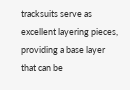tracksuits serve as excellent layering pieces, providing a base layer that can be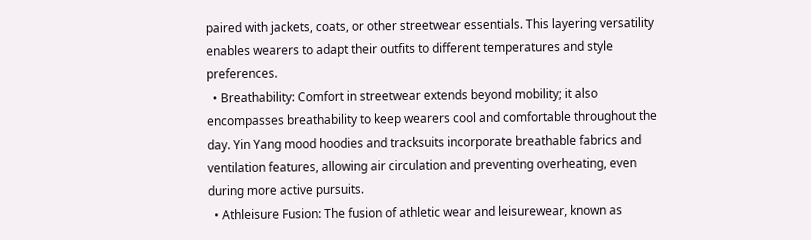paired with jackets, coats, or other streetwear essentials. This layering versatility enables wearers to adapt their outfits to different temperatures and style preferences.
  • Breathability: Comfort in streetwear extends beyond mobility; it also encompasses breathability to keep wearers cool and comfortable throughout the day. Yin Yang mood hoodies and tracksuits incorporate breathable fabrics and ventilation features, allowing air circulation and preventing overheating, even during more active pursuits.
  • Athleisure Fusion: The fusion of athletic wear and leisurewear, known as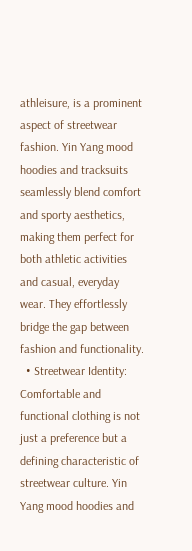athleisure, is a prominent aspect of streetwear fashion. Yin Yang mood hoodies and tracksuits seamlessly blend comfort and sporty aesthetics, making them perfect for both athletic activities and casual, everyday wear. They effortlessly bridge the gap between fashion and functionality.
  • Streetwear Identity: Comfortable and functional clothing is not just a preference but a defining characteristic of streetwear culture. Yin Yang mood hoodies and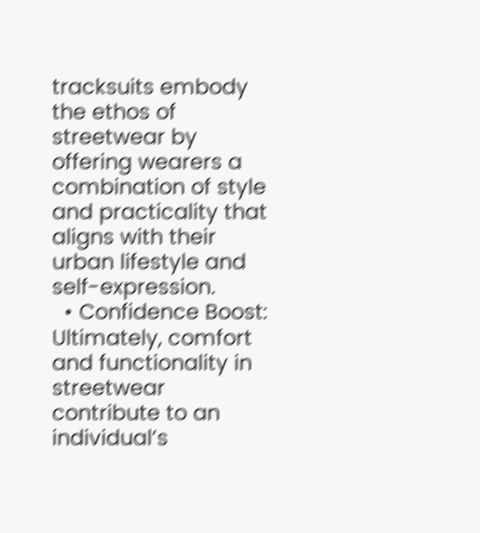tracksuits embody the ethos of streetwear by offering wearers a combination of style and practicality that aligns with their urban lifestyle and self-expression.
  • Confidence Boost: Ultimately, comfort and functionality in streetwear contribute to an individual’s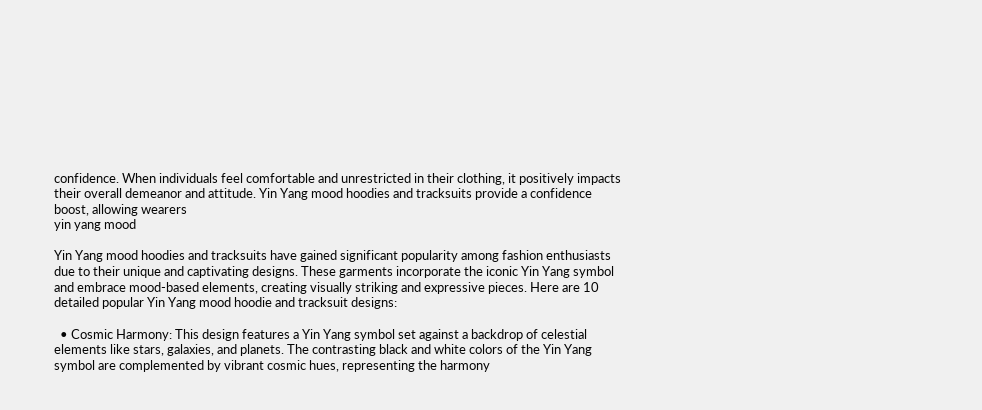confidence. When individuals feel comfortable and unrestricted in their clothing, it positively impacts their overall demeanor and attitude. Yin Yang mood hoodies and tracksuits provide a confidence boost, allowing wearers
yin yang mood

Yin Yang mood hoodies and tracksuits have gained significant popularity among fashion enthusiasts due to their unique and captivating designs. These garments incorporate the iconic Yin Yang symbol and embrace mood-based elements, creating visually striking and expressive pieces. Here are 10 detailed popular Yin Yang mood hoodie and tracksuit designs:

  • Cosmic Harmony: This design features a Yin Yang symbol set against a backdrop of celestial elements like stars, galaxies, and planets. The contrasting black and white colors of the Yin Yang symbol are complemented by vibrant cosmic hues, representing the harmony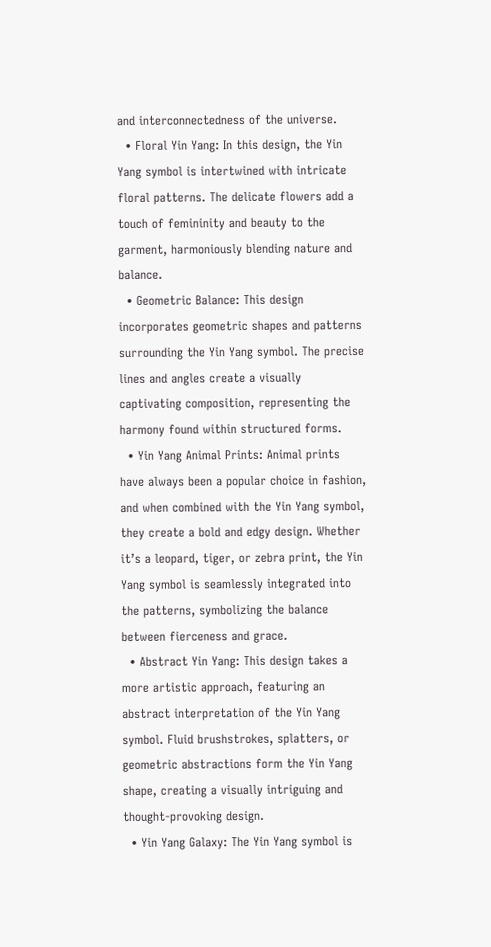and interconnectedness of the universe.
  • Floral Yin Yang: In this design, the Yin Yang symbol is intertwined with intricate floral patterns. The delicate flowers add a touch of femininity and beauty to the garment, harmoniously blending nature and balance.
  • Geometric Balance: This design incorporates geometric shapes and patterns surrounding the Yin Yang symbol. The precise lines and angles create a visually captivating composition, representing the harmony found within structured forms.
  • Yin Yang Animal Prints: Animal prints have always been a popular choice in fashion, and when combined with the Yin Yang symbol, they create a bold and edgy design. Whether it’s a leopard, tiger, or zebra print, the Yin Yang symbol is seamlessly integrated into the patterns, symbolizing the balance between fierceness and grace.
  • Abstract Yin Yang: This design takes a more artistic approach, featuring an abstract interpretation of the Yin Yang symbol. Fluid brushstrokes, splatters, or geometric abstractions form the Yin Yang shape, creating a visually intriguing and thought-provoking design.
  • Yin Yang Galaxy: The Yin Yang symbol is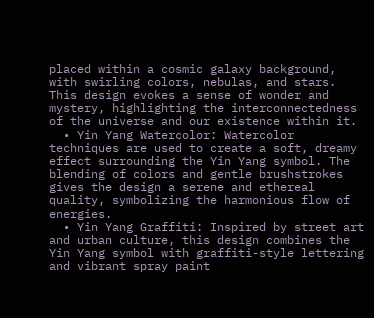placed within a cosmic galaxy background, with swirling colors, nebulas, and stars. This design evokes a sense of wonder and mystery, highlighting the interconnectedness of the universe and our existence within it.
  • Yin Yang Watercolor: Watercolor techniques are used to create a soft, dreamy effect surrounding the Yin Yang symbol. The blending of colors and gentle brushstrokes gives the design a serene and ethereal quality, symbolizing the harmonious flow of energies.
  • Yin Yang Graffiti: Inspired by street art and urban culture, this design combines the Yin Yang symbol with graffiti-style lettering and vibrant spray paint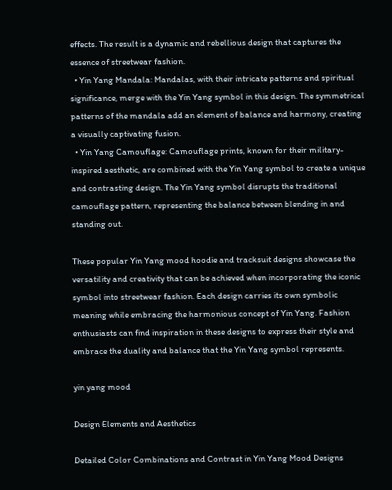effects. The result is a dynamic and rebellious design that captures the essence of streetwear fashion.
  • Yin Yang Mandala: Mandalas, with their intricate patterns and spiritual significance, merge with the Yin Yang symbol in this design. The symmetrical patterns of the mandala add an element of balance and harmony, creating a visually captivating fusion.
  • Yin Yang Camouflage: Camouflage prints, known for their military-inspired aesthetic, are combined with the Yin Yang symbol to create a unique and contrasting design. The Yin Yang symbol disrupts the traditional camouflage pattern, representing the balance between blending in and standing out.

These popular Yin Yang mood hoodie and tracksuit designs showcase the versatility and creativity that can be achieved when incorporating the iconic symbol into streetwear fashion. Each design carries its own symbolic meaning while embracing the harmonious concept of Yin Yang. Fashion enthusiasts can find inspiration in these designs to express their style and embrace the duality and balance that the Yin Yang symbol represents.

yin yang mood

Design Elements and Aesthetics

Detailed Color Combinations and Contrast in Yin Yang Mood Designs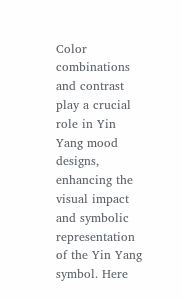Color combinations and contrast play a crucial role in Yin Yang mood designs, enhancing the visual impact and symbolic representation of the Yin Yang symbol. Here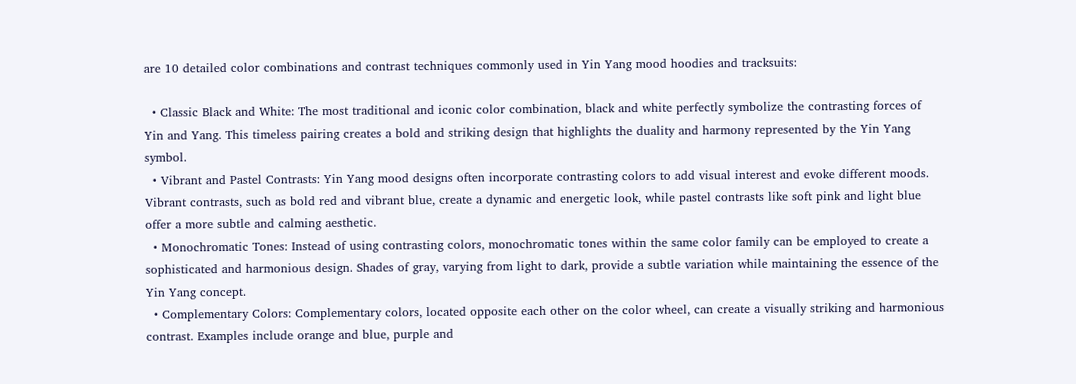are 10 detailed color combinations and contrast techniques commonly used in Yin Yang mood hoodies and tracksuits:

  • Classic Black and White: The most traditional and iconic color combination, black and white perfectly symbolize the contrasting forces of Yin and Yang. This timeless pairing creates a bold and striking design that highlights the duality and harmony represented by the Yin Yang symbol.
  • Vibrant and Pastel Contrasts: Yin Yang mood designs often incorporate contrasting colors to add visual interest and evoke different moods. Vibrant contrasts, such as bold red and vibrant blue, create a dynamic and energetic look, while pastel contrasts like soft pink and light blue offer a more subtle and calming aesthetic.
  • Monochromatic Tones: Instead of using contrasting colors, monochromatic tones within the same color family can be employed to create a sophisticated and harmonious design. Shades of gray, varying from light to dark, provide a subtle variation while maintaining the essence of the Yin Yang concept.
  • Complementary Colors: Complementary colors, located opposite each other on the color wheel, can create a visually striking and harmonious contrast. Examples include orange and blue, purple and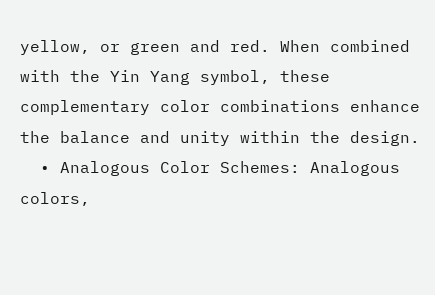yellow, or green and red. When combined with the Yin Yang symbol, these complementary color combinations enhance the balance and unity within the design.
  • Analogous Color Schemes: Analogous colors,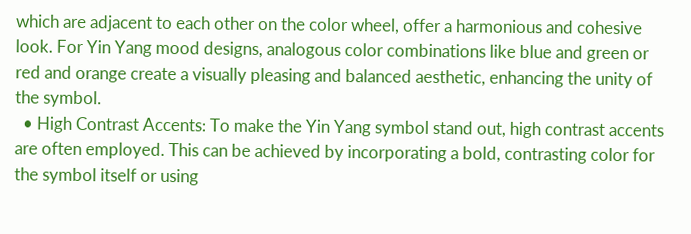which are adjacent to each other on the color wheel, offer a harmonious and cohesive look. For Yin Yang mood designs, analogous color combinations like blue and green or red and orange create a visually pleasing and balanced aesthetic, enhancing the unity of the symbol.
  • High Contrast Accents: To make the Yin Yang symbol stand out, high contrast accents are often employed. This can be achieved by incorporating a bold, contrasting color for the symbol itself or using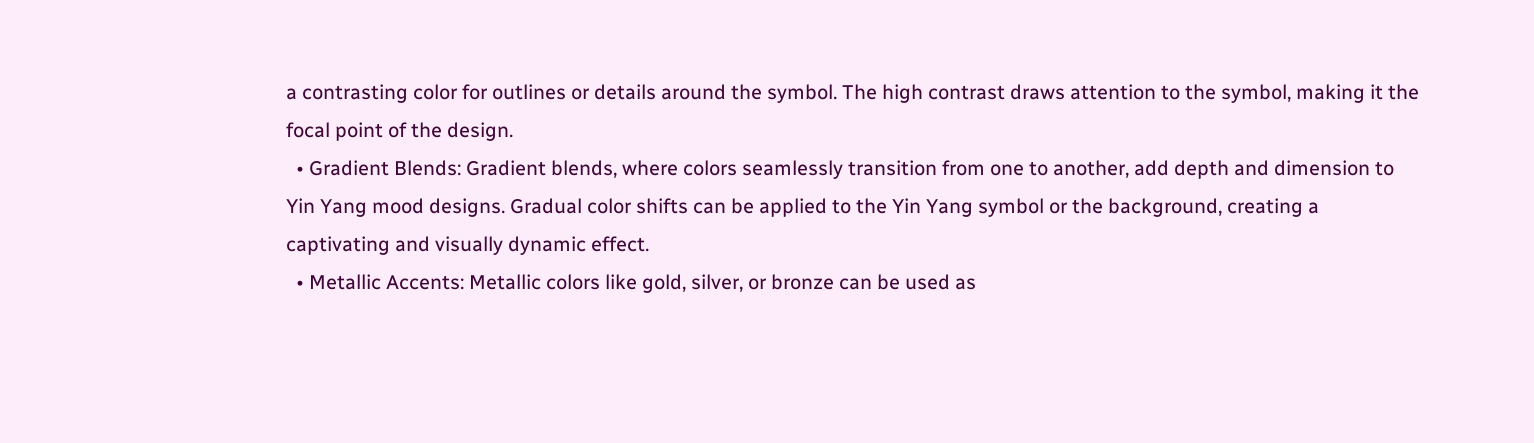a contrasting color for outlines or details around the symbol. The high contrast draws attention to the symbol, making it the focal point of the design.
  • Gradient Blends: Gradient blends, where colors seamlessly transition from one to another, add depth and dimension to Yin Yang mood designs. Gradual color shifts can be applied to the Yin Yang symbol or the background, creating a captivating and visually dynamic effect.
  • Metallic Accents: Metallic colors like gold, silver, or bronze can be used as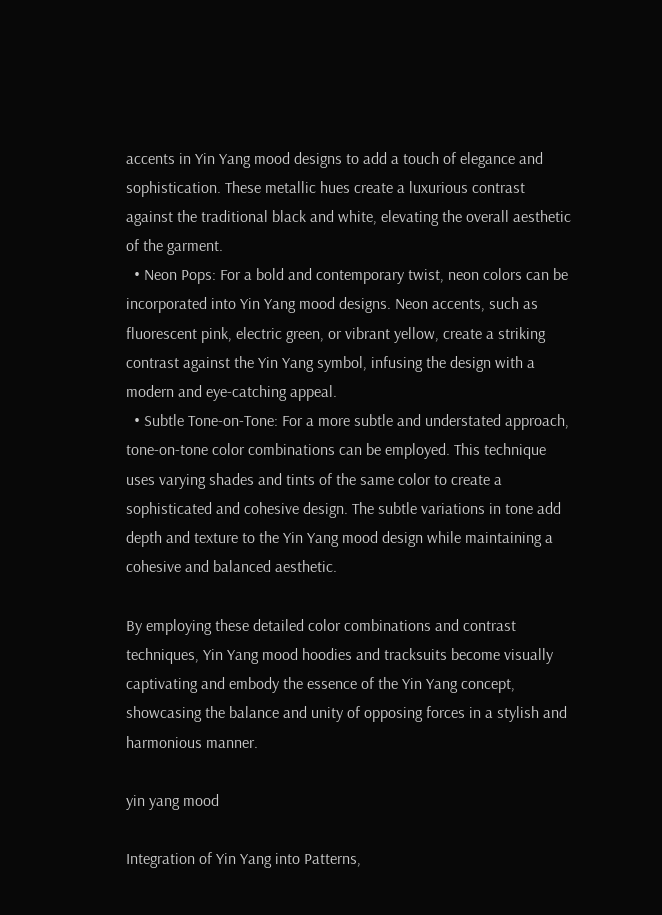accents in Yin Yang mood designs to add a touch of elegance and sophistication. These metallic hues create a luxurious contrast against the traditional black and white, elevating the overall aesthetic of the garment.
  • Neon Pops: For a bold and contemporary twist, neon colors can be incorporated into Yin Yang mood designs. Neon accents, such as fluorescent pink, electric green, or vibrant yellow, create a striking contrast against the Yin Yang symbol, infusing the design with a modern and eye-catching appeal.
  • Subtle Tone-on-Tone: For a more subtle and understated approach, tone-on-tone color combinations can be employed. This technique uses varying shades and tints of the same color to create a sophisticated and cohesive design. The subtle variations in tone add depth and texture to the Yin Yang mood design while maintaining a cohesive and balanced aesthetic.

By employing these detailed color combinations and contrast techniques, Yin Yang mood hoodies and tracksuits become visually captivating and embody the essence of the Yin Yang concept, showcasing the balance and unity of opposing forces in a stylish and harmonious manner.

yin yang mood

Integration of Yin Yang into Patterns,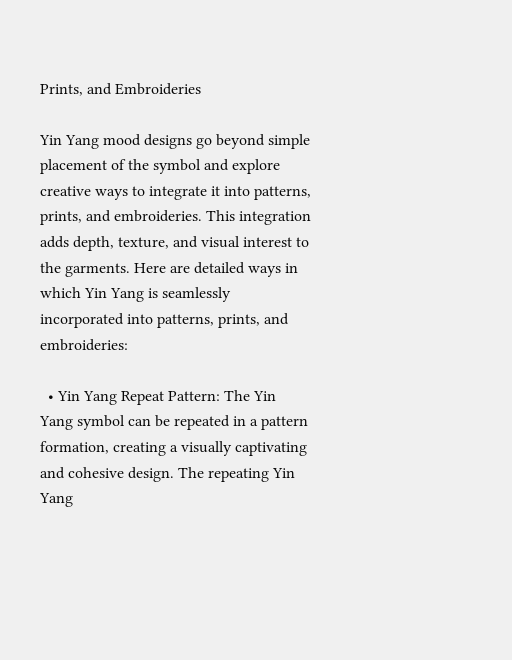Prints, and Embroideries

Yin Yang mood designs go beyond simple placement of the symbol and explore creative ways to integrate it into patterns, prints, and embroideries. This integration adds depth, texture, and visual interest to the garments. Here are detailed ways in which Yin Yang is seamlessly incorporated into patterns, prints, and embroideries:

  • Yin Yang Repeat Pattern: The Yin Yang symbol can be repeated in a pattern formation, creating a visually captivating and cohesive design. The repeating Yin Yang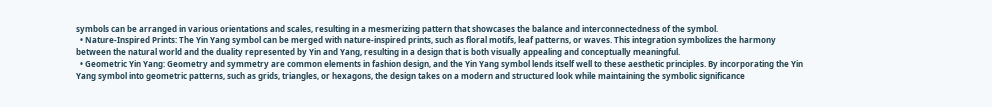symbols can be arranged in various orientations and scales, resulting in a mesmerizing pattern that showcases the balance and interconnectedness of the symbol.
  • Nature-Inspired Prints: The Yin Yang symbol can be merged with nature-inspired prints, such as floral motifs, leaf patterns, or waves. This integration symbolizes the harmony between the natural world and the duality represented by Yin and Yang, resulting in a design that is both visually appealing and conceptually meaningful.
  • Geometric Yin Yang: Geometry and symmetry are common elements in fashion design, and the Yin Yang symbol lends itself well to these aesthetic principles. By incorporating the Yin Yang symbol into geometric patterns, such as grids, triangles, or hexagons, the design takes on a modern and structured look while maintaining the symbolic significance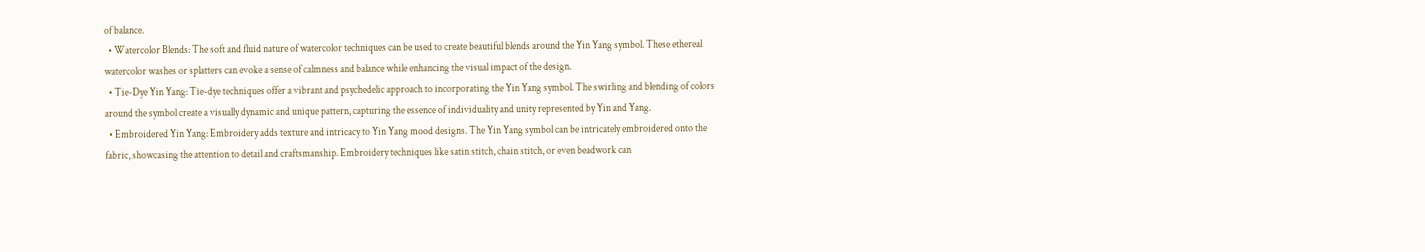of balance.
  • Watercolor Blends: The soft and fluid nature of watercolor techniques can be used to create beautiful blends around the Yin Yang symbol. These ethereal watercolor washes or splatters can evoke a sense of calmness and balance while enhancing the visual impact of the design.
  • Tie-Dye Yin Yang: Tie-dye techniques offer a vibrant and psychedelic approach to incorporating the Yin Yang symbol. The swirling and blending of colors around the symbol create a visually dynamic and unique pattern, capturing the essence of individuality and unity represented by Yin and Yang.
  • Embroidered Yin Yang: Embroidery adds texture and intricacy to Yin Yang mood designs. The Yin Yang symbol can be intricately embroidered onto the fabric, showcasing the attention to detail and craftsmanship. Embroidery techniques like satin stitch, chain stitch, or even beadwork can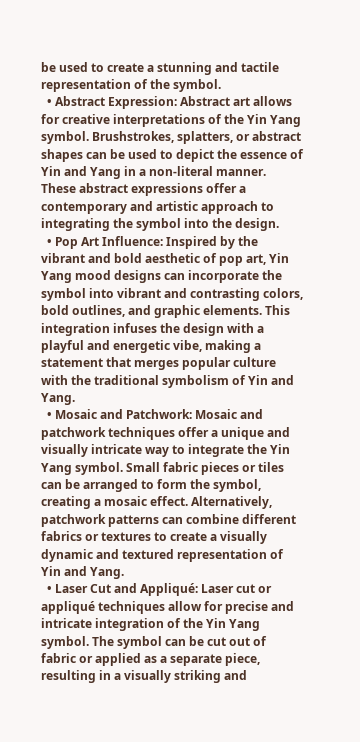be used to create a stunning and tactile representation of the symbol.
  • Abstract Expression: Abstract art allows for creative interpretations of the Yin Yang symbol. Brushstrokes, splatters, or abstract shapes can be used to depict the essence of Yin and Yang in a non-literal manner. These abstract expressions offer a contemporary and artistic approach to integrating the symbol into the design.
  • Pop Art Influence: Inspired by the vibrant and bold aesthetic of pop art, Yin Yang mood designs can incorporate the symbol into vibrant and contrasting colors, bold outlines, and graphic elements. This integration infuses the design with a playful and energetic vibe, making a statement that merges popular culture with the traditional symbolism of Yin and Yang.
  • Mosaic and Patchwork: Mosaic and patchwork techniques offer a unique and visually intricate way to integrate the Yin Yang symbol. Small fabric pieces or tiles can be arranged to form the symbol, creating a mosaic effect. Alternatively, patchwork patterns can combine different fabrics or textures to create a visually dynamic and textured representation of Yin and Yang.
  • Laser Cut and Appliqué: Laser cut or appliqué techniques allow for precise and intricate integration of the Yin Yang symbol. The symbol can be cut out of fabric or applied as a separate piece, resulting in a visually striking and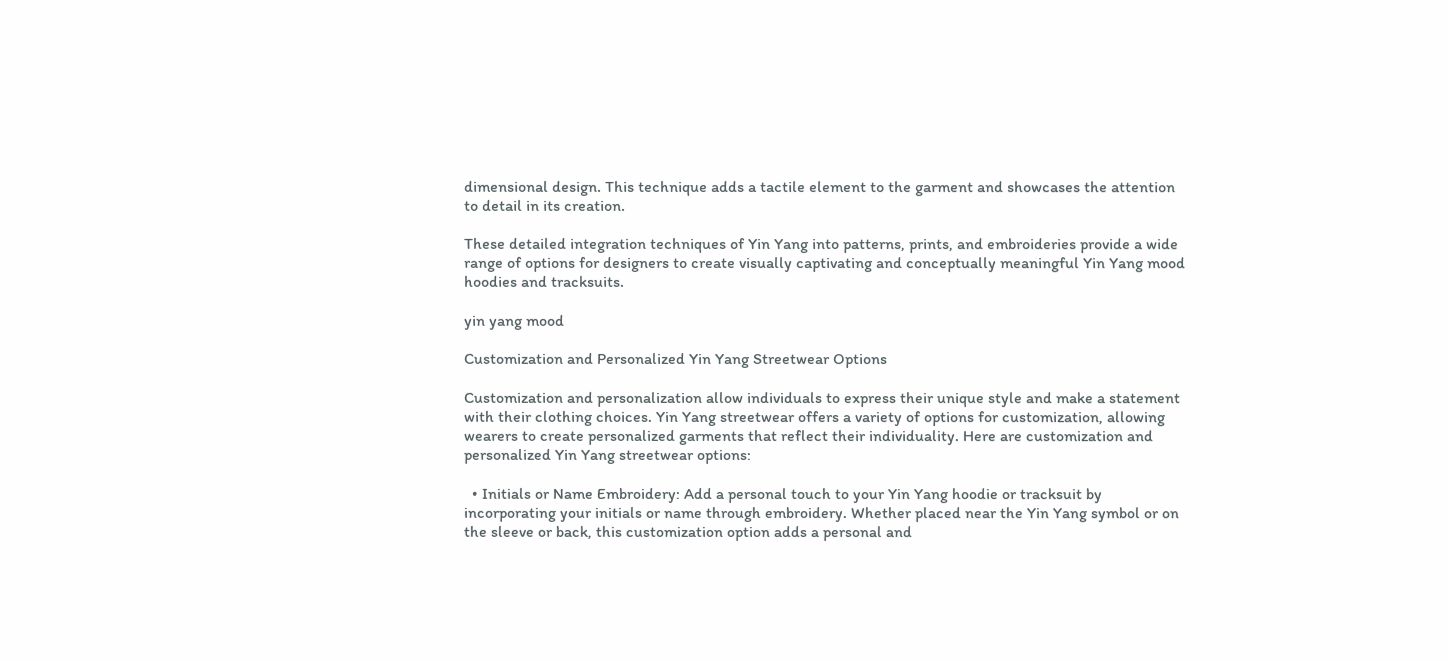dimensional design. This technique adds a tactile element to the garment and showcases the attention to detail in its creation.

These detailed integration techniques of Yin Yang into patterns, prints, and embroideries provide a wide range of options for designers to create visually captivating and conceptually meaningful Yin Yang mood hoodies and tracksuits.

yin yang mood

Customization and Personalized Yin Yang Streetwear Options

Customization and personalization allow individuals to express their unique style and make a statement with their clothing choices. Yin Yang streetwear offers a variety of options for customization, allowing wearers to create personalized garments that reflect their individuality. Here are customization and personalized Yin Yang streetwear options:

  • Initials or Name Embroidery: Add a personal touch to your Yin Yang hoodie or tracksuit by incorporating your initials or name through embroidery. Whether placed near the Yin Yang symbol or on the sleeve or back, this customization option adds a personal and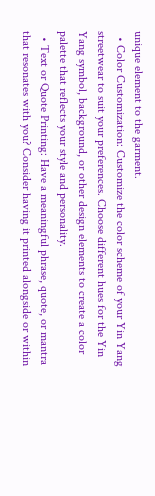unique element to the garment.
  • Color Customization: Customize the color scheme of your Yin Yang streetwear to suit your preferences. Choose different hues for the Yin Yang symbol, background, or other design elements to create a color palette that reflects your style and personality.
  • Text or Quote Printing: Have a meaningful phrase, quote, or mantra that resonates with you? Consider having it printed alongside or within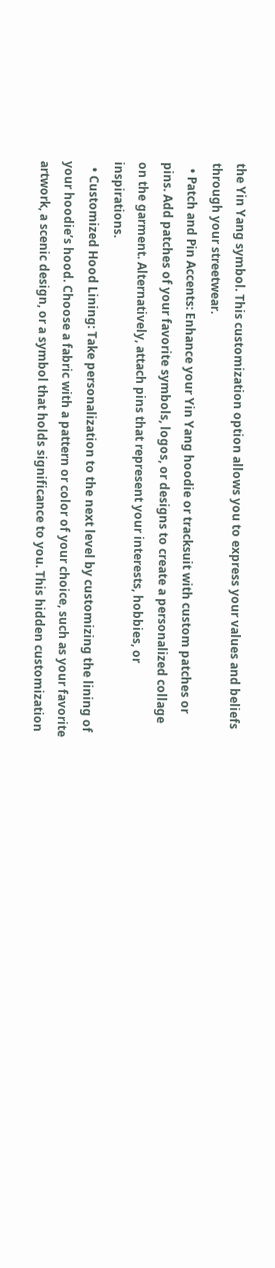the Yin Yang symbol. This customization option allows you to express your values and beliefs through your streetwear.
  • Patch and Pin Accents: Enhance your Yin Yang hoodie or tracksuit with custom patches or pins. Add patches of your favorite symbols, logos, or designs to create a personalized collage on the garment. Alternatively, attach pins that represent your interests, hobbies, or inspirations.
  • Customized Hood Lining: Take personalization to the next level by customizing the lining of your hoodie’s hood. Choose a fabric with a pattern or color of your choice, such as your favorite artwork, a scenic design, or a symbol that holds significance to you. This hidden customization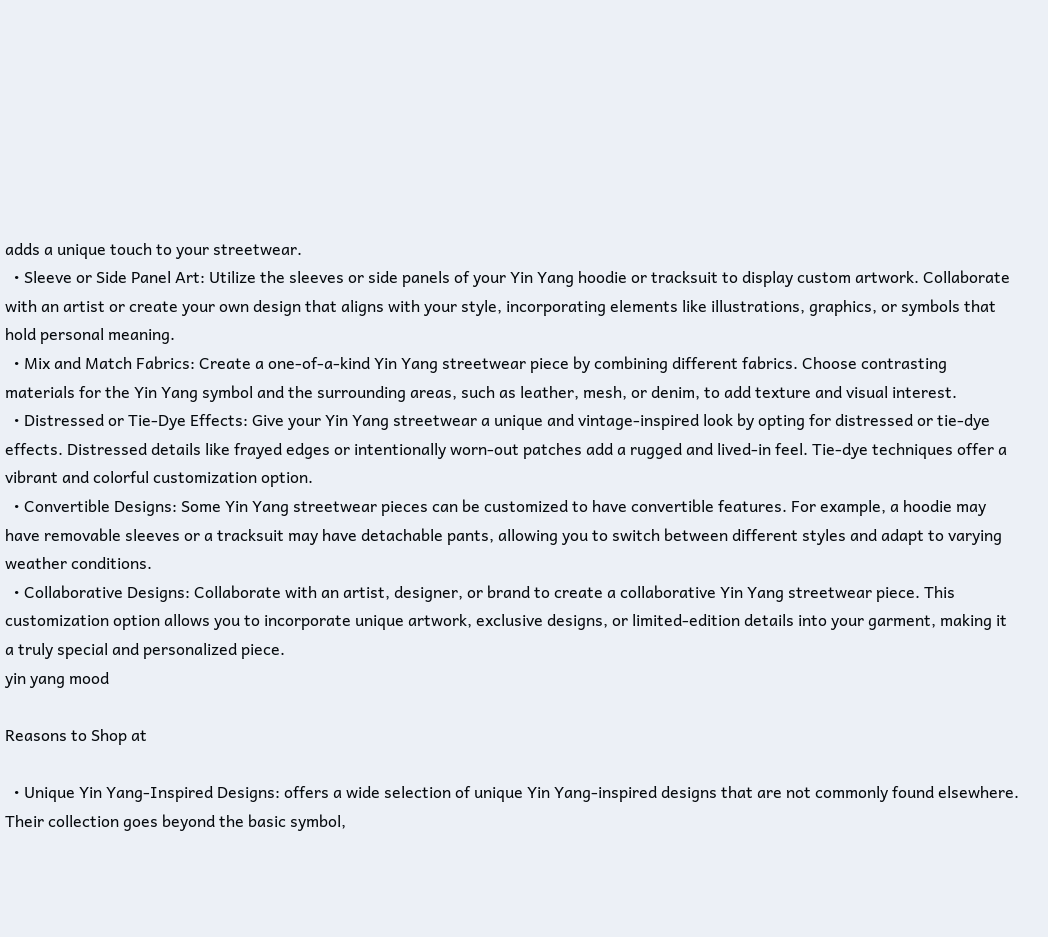adds a unique touch to your streetwear.
  • Sleeve or Side Panel Art: Utilize the sleeves or side panels of your Yin Yang hoodie or tracksuit to display custom artwork. Collaborate with an artist or create your own design that aligns with your style, incorporating elements like illustrations, graphics, or symbols that hold personal meaning.
  • Mix and Match Fabrics: Create a one-of-a-kind Yin Yang streetwear piece by combining different fabrics. Choose contrasting materials for the Yin Yang symbol and the surrounding areas, such as leather, mesh, or denim, to add texture and visual interest.
  • Distressed or Tie-Dye Effects: Give your Yin Yang streetwear a unique and vintage-inspired look by opting for distressed or tie-dye effects. Distressed details like frayed edges or intentionally worn-out patches add a rugged and lived-in feel. Tie-dye techniques offer a vibrant and colorful customization option.
  • Convertible Designs: Some Yin Yang streetwear pieces can be customized to have convertible features. For example, a hoodie may have removable sleeves or a tracksuit may have detachable pants, allowing you to switch between different styles and adapt to varying weather conditions.
  • Collaborative Designs: Collaborate with an artist, designer, or brand to create a collaborative Yin Yang streetwear piece. This customization option allows you to incorporate unique artwork, exclusive designs, or limited-edition details into your garment, making it a truly special and personalized piece.
yin yang mood

Reasons to Shop at

  • Unique Yin Yang-Inspired Designs: offers a wide selection of unique Yin Yang-inspired designs that are not commonly found elsewhere. Their collection goes beyond the basic symbol,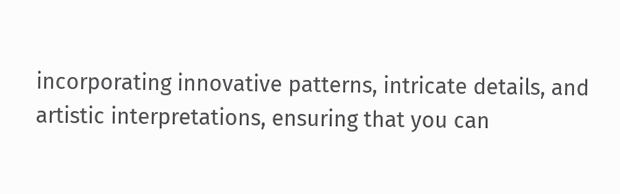incorporating innovative patterns, intricate details, and artistic interpretations, ensuring that you can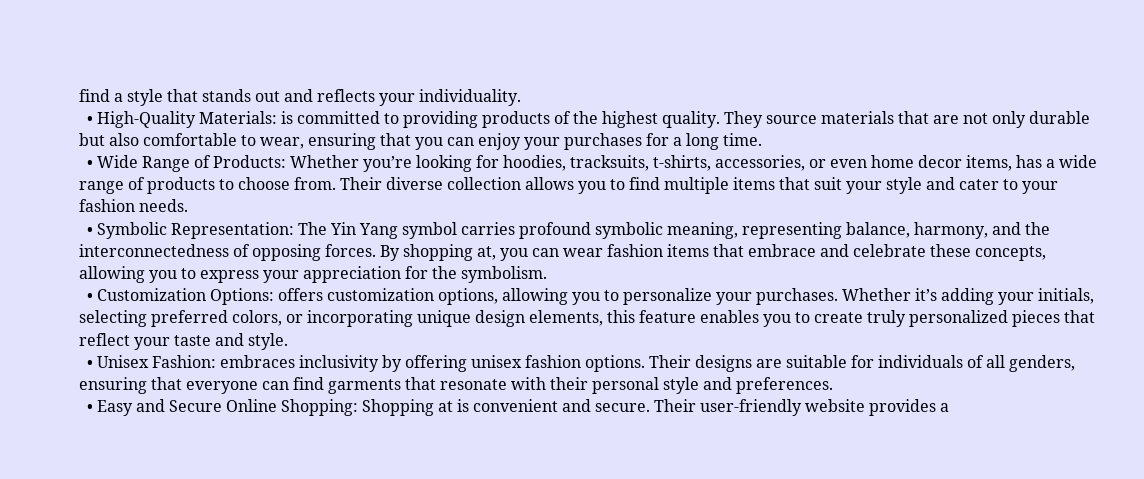find a style that stands out and reflects your individuality.
  • High-Quality Materials: is committed to providing products of the highest quality. They source materials that are not only durable but also comfortable to wear, ensuring that you can enjoy your purchases for a long time.
  • Wide Range of Products: Whether you’re looking for hoodies, tracksuits, t-shirts, accessories, or even home decor items, has a wide range of products to choose from. Their diverse collection allows you to find multiple items that suit your style and cater to your fashion needs.
  • Symbolic Representation: The Yin Yang symbol carries profound symbolic meaning, representing balance, harmony, and the interconnectedness of opposing forces. By shopping at, you can wear fashion items that embrace and celebrate these concepts, allowing you to express your appreciation for the symbolism.
  • Customization Options: offers customization options, allowing you to personalize your purchases. Whether it’s adding your initials, selecting preferred colors, or incorporating unique design elements, this feature enables you to create truly personalized pieces that reflect your taste and style.
  • Unisex Fashion: embraces inclusivity by offering unisex fashion options. Their designs are suitable for individuals of all genders, ensuring that everyone can find garments that resonate with their personal style and preferences.
  • Easy and Secure Online Shopping: Shopping at is convenient and secure. Their user-friendly website provides a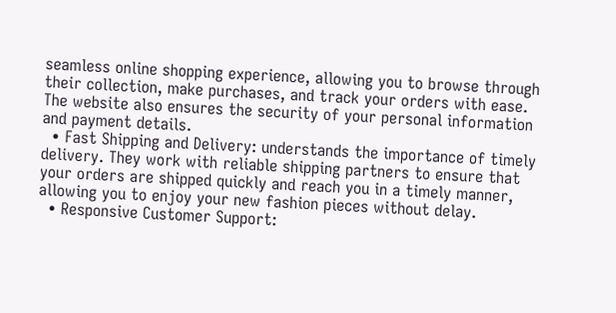seamless online shopping experience, allowing you to browse through their collection, make purchases, and track your orders with ease. The website also ensures the security of your personal information and payment details.
  • Fast Shipping and Delivery: understands the importance of timely delivery. They work with reliable shipping partners to ensure that your orders are shipped quickly and reach you in a timely manner, allowing you to enjoy your new fashion pieces without delay.
  • Responsive Customer Support: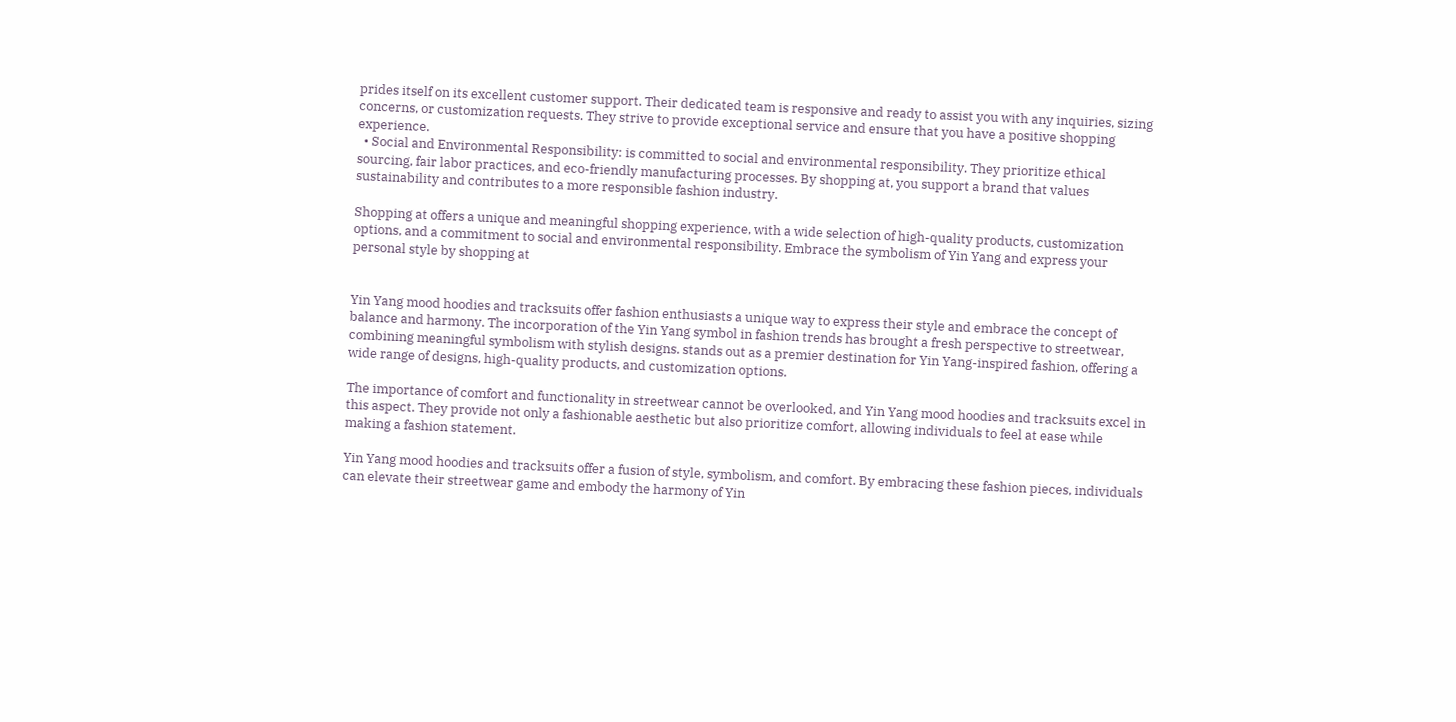prides itself on its excellent customer support. Their dedicated team is responsive and ready to assist you with any inquiries, sizing concerns, or customization requests. They strive to provide exceptional service and ensure that you have a positive shopping experience.
  • Social and Environmental Responsibility: is committed to social and environmental responsibility. They prioritize ethical sourcing, fair labor practices, and eco-friendly manufacturing processes. By shopping at, you support a brand that values sustainability and contributes to a more responsible fashion industry.

Shopping at offers a unique and meaningful shopping experience, with a wide selection of high-quality products, customization options, and a commitment to social and environmental responsibility. Embrace the symbolism of Yin Yang and express your personal style by shopping at


Yin Yang mood hoodies and tracksuits offer fashion enthusiasts a unique way to express their style and embrace the concept of balance and harmony. The incorporation of the Yin Yang symbol in fashion trends has brought a fresh perspective to streetwear, combining meaningful symbolism with stylish designs. stands out as a premier destination for Yin Yang-inspired fashion, offering a wide range of designs, high-quality products, and customization options.

The importance of comfort and functionality in streetwear cannot be overlooked, and Yin Yang mood hoodies and tracksuits excel in this aspect. They provide not only a fashionable aesthetic but also prioritize comfort, allowing individuals to feel at ease while making a fashion statement.

Yin Yang mood hoodies and tracksuits offer a fusion of style, symbolism, and comfort. By embracing these fashion pieces, individuals can elevate their streetwear game and embody the harmony of Yin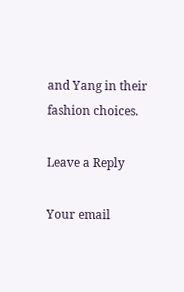and Yang in their fashion choices.

Leave a Reply

Your email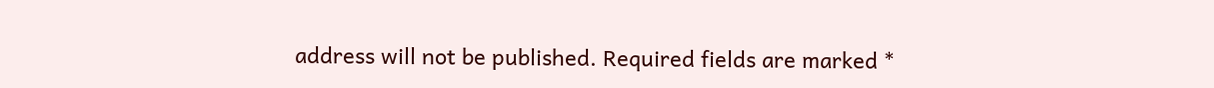address will not be published. Required fields are marked *